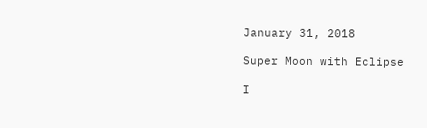January 31, 2018

Super Moon with Eclipse

I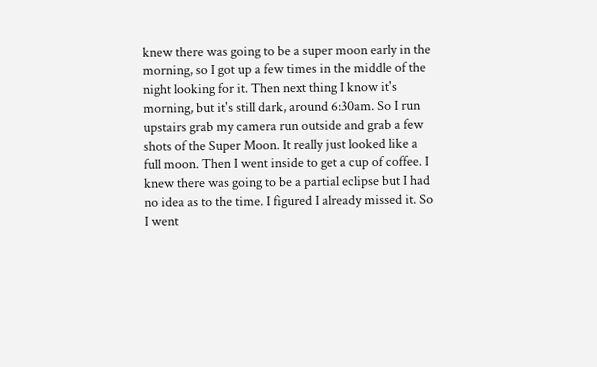knew there was going to be a super moon early in the morning, so I got up a few times in the middle of the night looking for it. Then next thing I know it's morning, but it's still dark, around 6:30am. So I run upstairs grab my camera run outside and grab a few shots of the Super Moon. It really just looked like a full moon. Then I went inside to get a cup of coffee. I knew there was going to be a partial eclipse but I had no idea as to the time. I figured I already missed it. So I went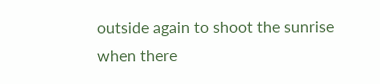outside again to shoot the sunrise when there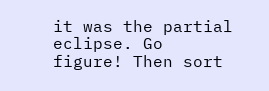it was the partial eclipse. Go figure! Then sort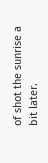of shot the sunrise a bit later.